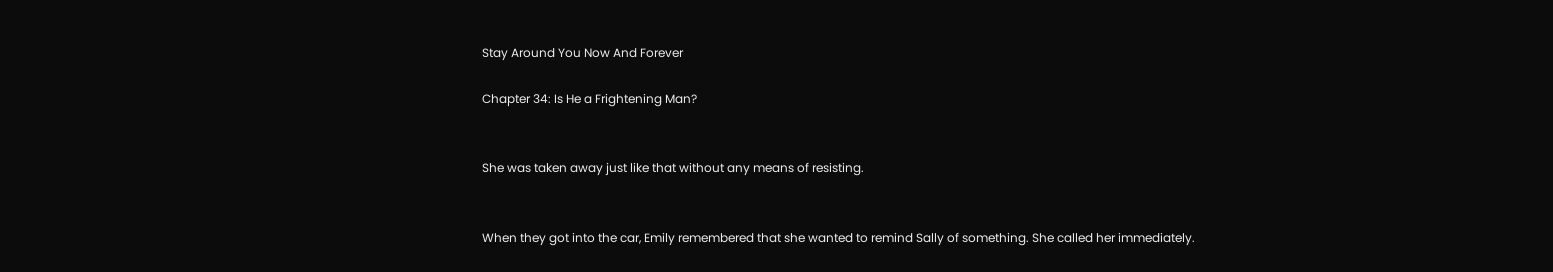Stay Around You Now And Forever

Chapter 34: Is He a Frightening Man?


She was taken away just like that without any means of resisting.


When they got into the car, Emily remembered that she wanted to remind Sally of something. She called her immediately.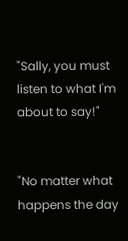"Sally, you must listen to what I'm about to say!"


"No matter what happens the day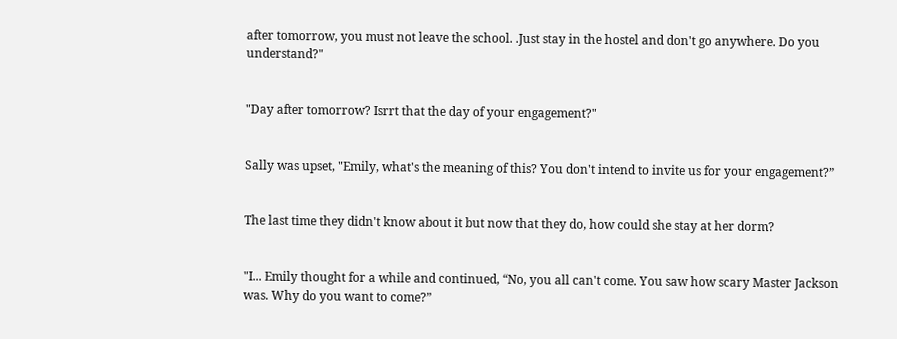after tomorrow, you must not leave the school. .Just stay in the hostel and don't go anywhere. Do you understand?"


"Day after tomorrow? Isrrt that the day of your engagement?"


Sally was upset, "Emily, what's the meaning of this? You don't intend to invite us for your engagement?”


The last time they didn't know about it but now that they do, how could she stay at her dorm?


"I... Emily thought for a while and continued, “No, you all can't come. You saw how scary Master Jackson was. Why do you want to come?”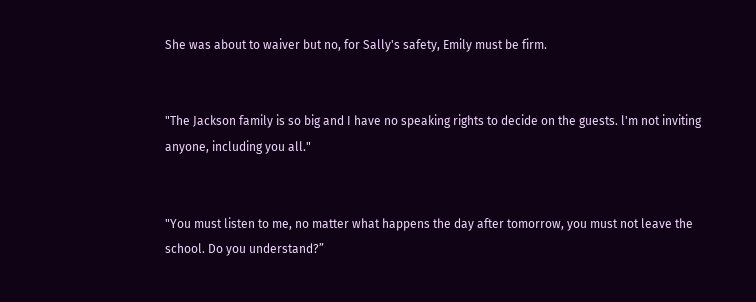She was about to waiver but no, for Sally's safety, Emily must be firm.


"The Jackson family is so big and I have no speaking rights to decide on the guests. l'm not inviting anyone, including you all."


"You must listen to me, no matter what happens the day after tomorrow, you must not leave the school. Do you understand?”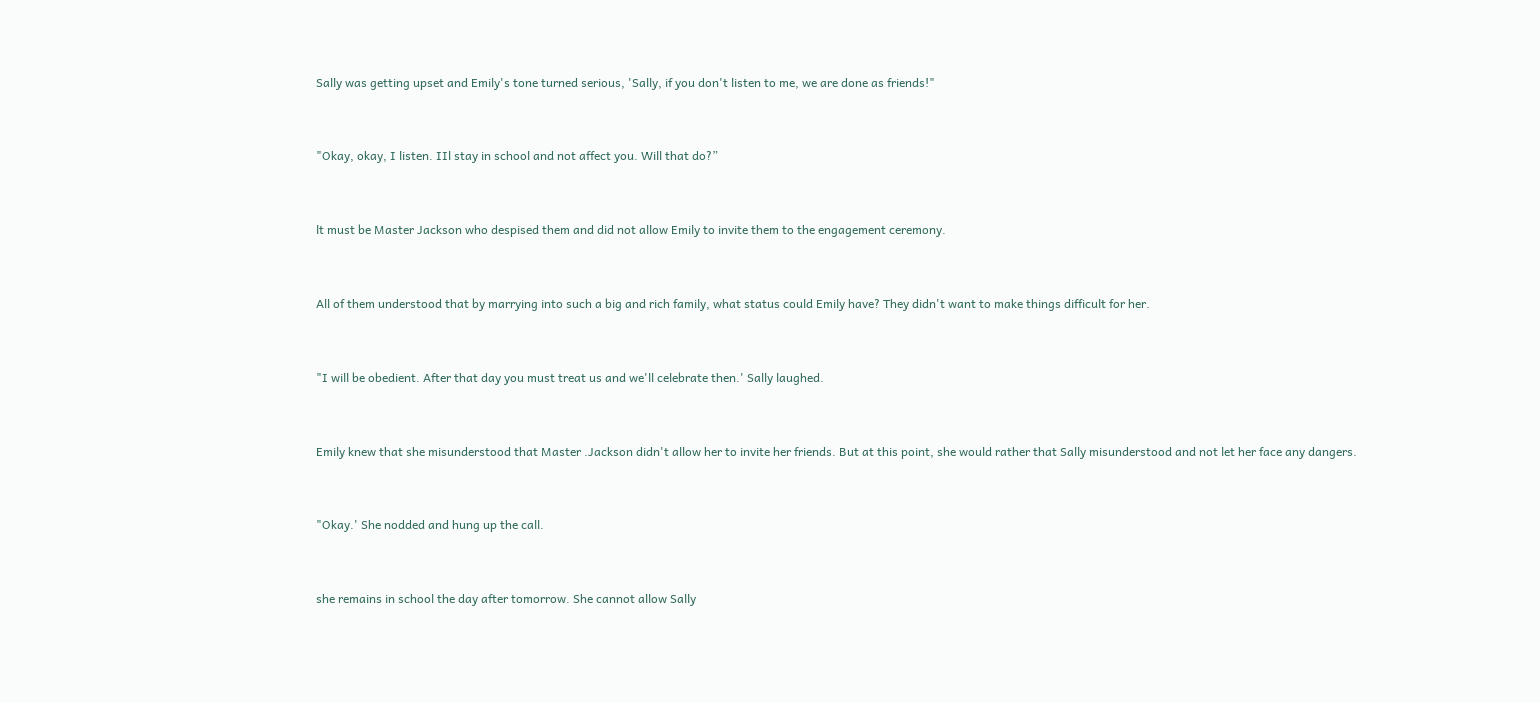Sally was getting upset and Emily's tone turned serious, 'Sally, if you don't listen to me, we are done as friends!"


"Okay, okay, I listen. IIl stay in school and not affect you. Will that do?”


lt must be Master Jackson who despised them and did not allow Emily to invite them to the engagement ceremony.


All of them understood that by marrying into such a big and rich family, what status could Emily have? They didn't want to make things difficult for her.


"I will be obedient. After that day you must treat us and we'll celebrate then.' Sally laughed.


Emily knew that she misunderstood that Master .Jackson didn't allow her to invite her friends. But at this point, she would rather that Sally misunderstood and not let her face any dangers.


"Okay.' She nodded and hung up the call.


she remains in school the day after tomorrow. She cannot allow Sally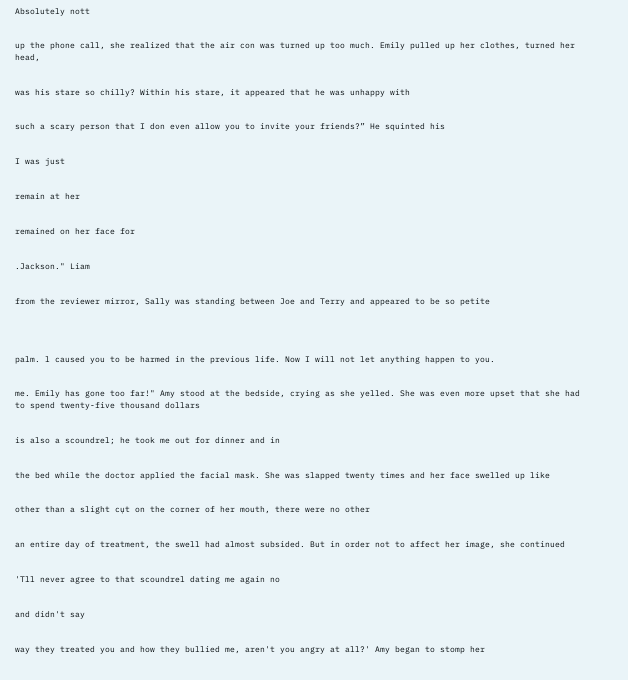Absolutely nott


up the phone call, she realized that the air con was turned up too much. Emily pulled up her clothes, turned her head,


was his stare so chilly? Within his stare, it appeared that he was unhappy with


such a scary person that I don even allow you to invite your friends?” He squinted his


I was just


remain at her


remained on her face for


.Jackson." Liam


from the reviewer mirror, Sally was standing between Joe and Terry and appeared to be so petite




palm. l caused you to be harmed in the previous life. Now I will not let anything happen to you.


me. Emily has gone too far!" Amy stood at the bedside, crying as she yelled. She was even more upset that she had to spend twenty-five thousand dollars


is also a scoundrel; he took me out for dinner and in


the bed while the doctor applied the facial mask. She was slapped twenty times and her face swelled up like


other than a slight cụt on the corner of her mouth, there were no other


an entire day of treatment, the swell had almost subsided. But in order not to affect her image, she continued


'Tll never agree to that scoundrel dating me again no


and didn't say


way they treated you and how they bullied me, aren't you angry at all?' Amy began to stomp her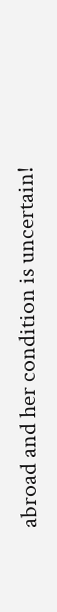abroad and her condition is uncertain!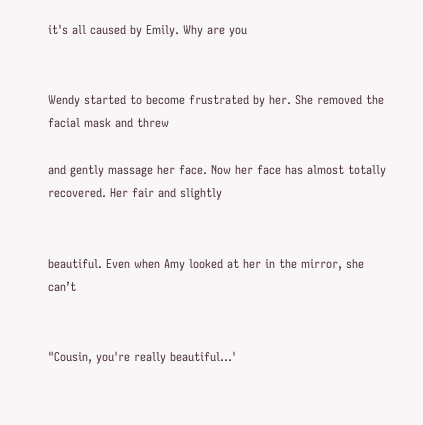it's all caused by Emily. Why are you


Wendy started to become frustrated by her. She removed the facial mask and threw

and gently massage her face. Now her face has almost totally recovered. Her fair and slightly


beautiful. Even when Amy looked at her in the mirror, she can’t


"Cousin, you're really beautiful...'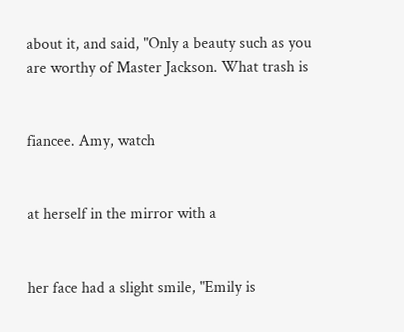about it, and said, "Only a beauty such as you are worthy of Master Jackson. What trash is


fiancee. Amy, watch


at herself in the mirror with a


her face had a slight smile, "Emily is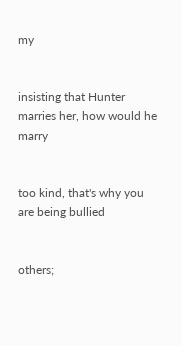my


insisting that Hunter marries her, how would he marry


too kind, that's why you are being bullied


others;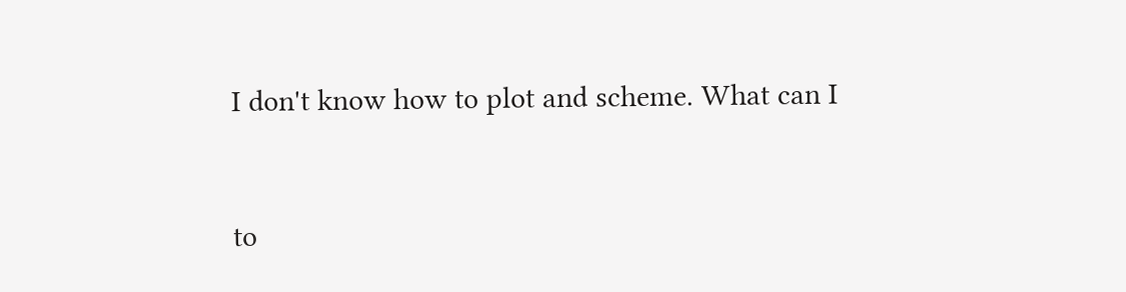I don't know how to plot and scheme. What can I


to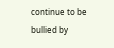continue to be bullied by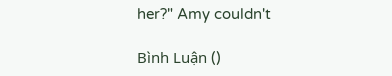her?" Amy couldn't

Bình Luận ()